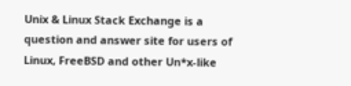Unix & Linux Stack Exchange is a question and answer site for users of Linux, FreeBSD and other Un*x-like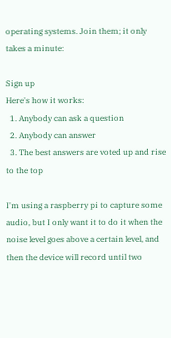operating systems. Join them; it only takes a minute:

Sign up
Here's how it works:
  1. Anybody can ask a question
  2. Anybody can answer
  3. The best answers are voted up and rise to the top

I'm using a raspberry pi to capture some audio, but I only want it to do it when the noise level goes above a certain level, and then the device will record until two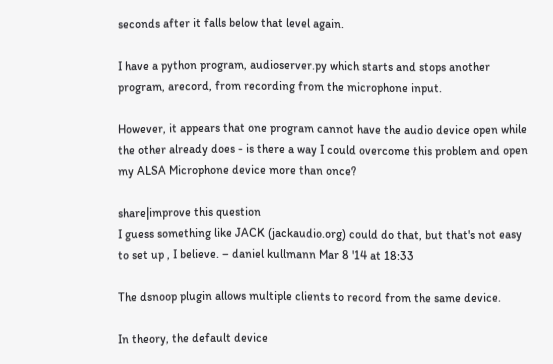seconds after it falls below that level again.

I have a python program, audioserver.py which starts and stops another program, arecord, from recording from the microphone input.

However, it appears that one program cannot have the audio device open while the other already does - is there a way I could overcome this problem and open my ALSA Microphone device more than once?

share|improve this question
I guess something like JACK (jackaudio.org) could do that, but that's not easy to set up , I believe. – daniel kullmann Mar 8 '14 at 18:33

The dsnoop plugin allows multiple clients to record from the same device.

In theory, the default device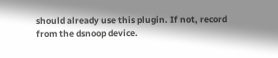should already use this plugin. If not, record from the dsnoop device.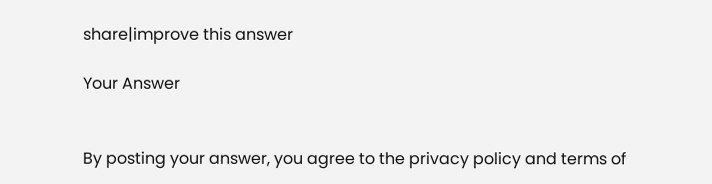share|improve this answer

Your Answer


By posting your answer, you agree to the privacy policy and terms of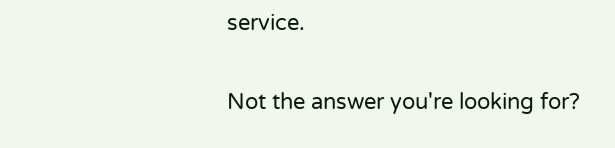service.

Not the answer you're looking for?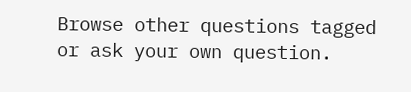Browse other questions tagged or ask your own question.